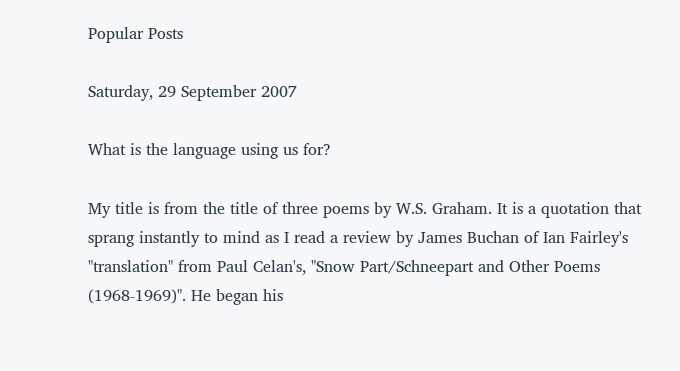Popular Posts

Saturday, 29 September 2007

What is the language using us for?

My title is from the title of three poems by W.S. Graham. It is a quotation that sprang instantly to mind as I read a review by James Buchan of Ian Fairley's "translation" from Paul Celan's, "Snow Part/Schneepart and Other Poems (1968-1969)". He began his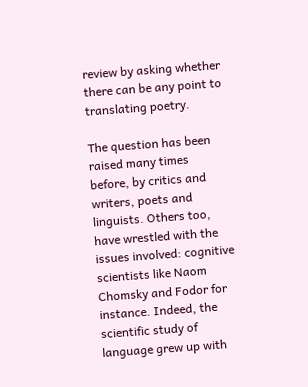review by asking whether there can be any point to translating poetry.

The question has been raised many times before, by critics and writers, poets and linguists. Others too, have wrestled with the issues involved: cognitive scientists like Naom Chomsky and Fodor for instance. Indeed, the scientific study of language grew up with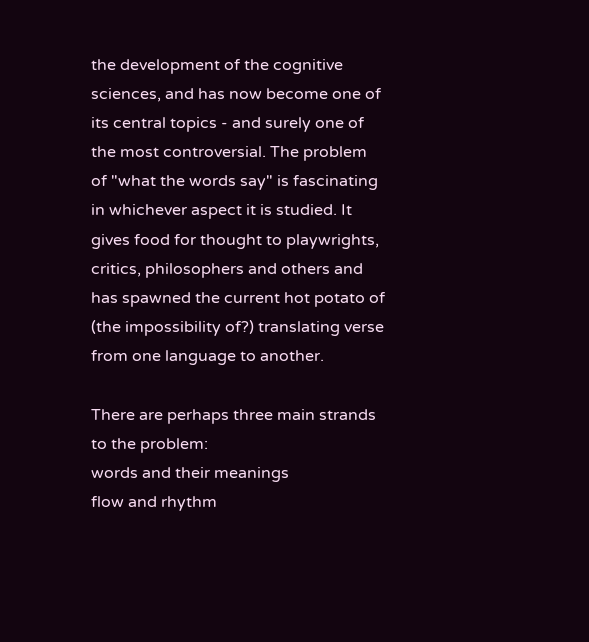the development of the cognitive sciences, and has now become one of its central topics - and surely one of the most controversial. The problem of "what the words say" is fascinating in whichever aspect it is studied. It gives food for thought to playwrights, critics, philosophers and others and has spawned the current hot potato of (the impossibility of?) translating verse from one language to another.

There are perhaps three main strands to the problem:
words and their meanings
flow and rhythm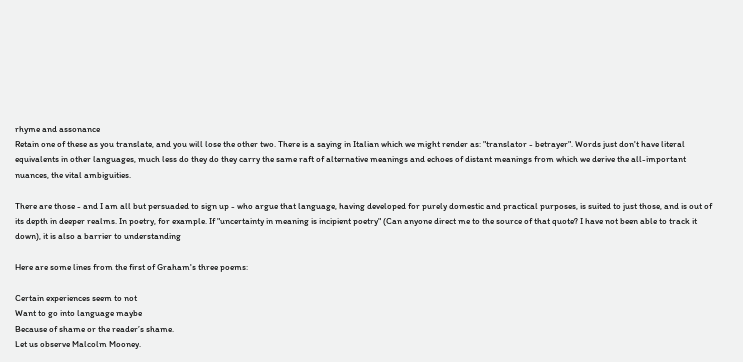rhyme and assonance
Retain one of these as you translate, and you will lose the other two. There is a saying in Italian which we might render as: "translator - betrayer". Words just don't have literal equivalents in other languages, much less do they do they carry the same raft of alternative meanings and echoes of distant meanings from which we derive the all-important nuances, the vital ambiguities.

There are those - and I am all but persuaded to sign up - who argue that language, having developed for purely domestic and practical purposes, is suited to just those, and is out of its depth in deeper realms. In poetry, for example. If "uncertainty in meaning is incipient poetry" (Can anyone direct me to the source of that quote? I have not been able to track it down), it is also a barrier to understanding

Here are some lines from the first of Graham's three poems:

Certain experiences seem to not
Want to go into language maybe
Because of shame or the reader’s shame.
Let us observe Malcolm Mooney.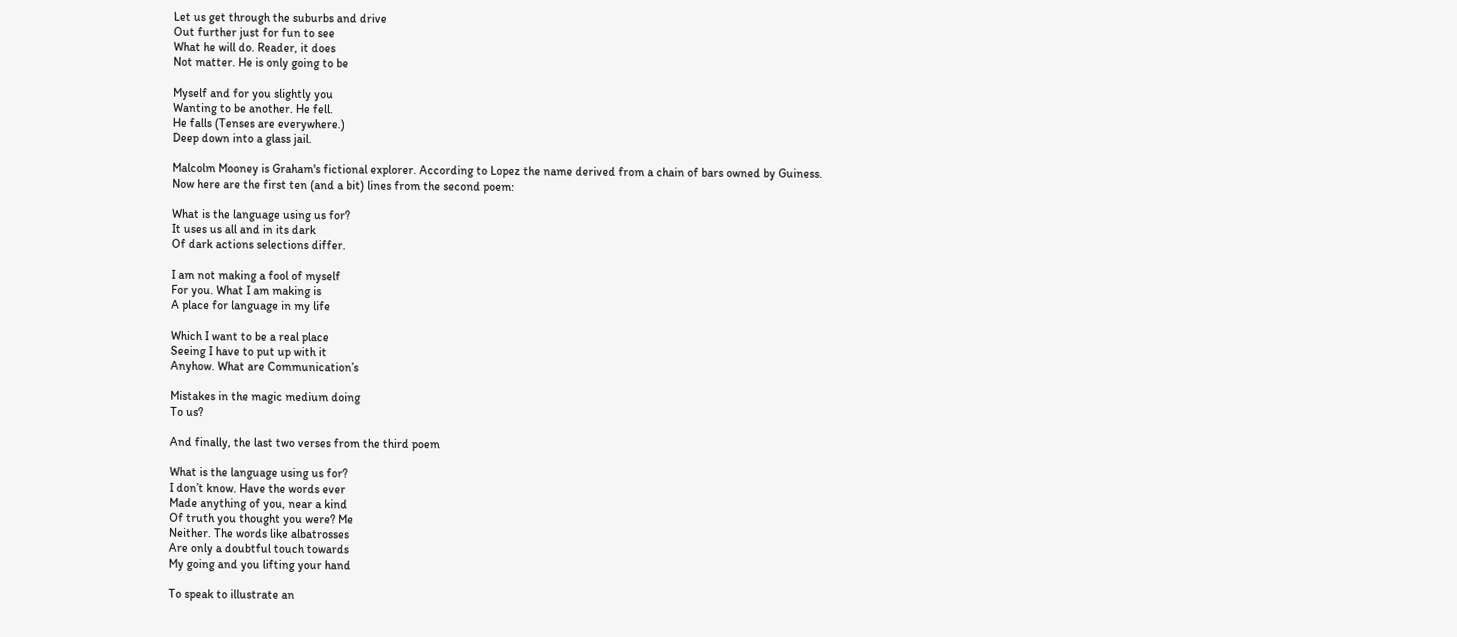Let us get through the suburbs and drive
Out further just for fun to see
What he will do. Reader, it does
Not matter. He is only going to be

Myself and for you slightly you
Wanting to be another. He fell.
He falls (Tenses are everywhere.)
Deep down into a glass jail.

Malcolm Mooney is Graham's fictional explorer. According to Lopez the name derived from a chain of bars owned by Guiness.
Now here are the first ten (and a bit) lines from the second poem:

What is the language using us for?
It uses us all and in its dark
Of dark actions selections differ.

I am not making a fool of myself
For you. What I am making is
A place for language in my life

Which I want to be a real place
Seeing I have to put up with it
Anyhow. What are Communication’s

Mistakes in the magic medium doing
To us?

And finally, the last two verses from the third poem

What is the language using us for?
I don’t know. Have the words ever
Made anything of you, near a kind
Of truth you thought you were? Me
Neither. The words like albatrosses
Are only a doubtful touch towards
My going and you lifting your hand

To speak to illustrate an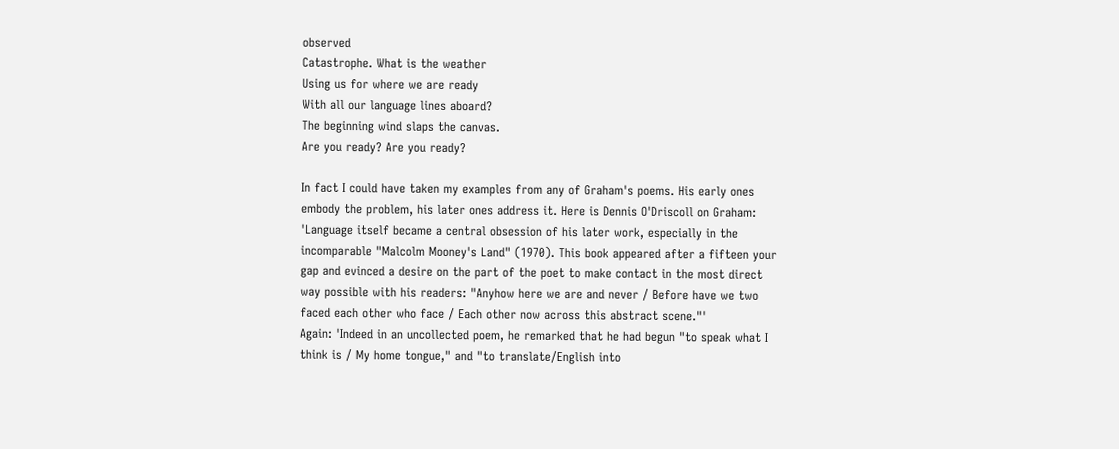observed
Catastrophe. What is the weather
Using us for where we are ready
With all our language lines aboard?
The beginning wind slaps the canvas.
Are you ready? Are you ready?

In fact I could have taken my examples from any of Graham's poems. His early ones embody the problem, his later ones address it. Here is Dennis O'Driscoll on Graham:
'Language itself became a central obsession of his later work, especially in the incomparable "Malcolm Mooney's Land" (1970). This book appeared after a fifteen your gap and evinced a desire on the part of the poet to make contact in the most direct way possible with his readers: "Anyhow here we are and never / Before have we two faced each other who face / Each other now across this abstract scene."'
Again: 'Indeed in an uncollected poem, he remarked that he had begun "to speak what I think is / My home tongue," and "to translate/English into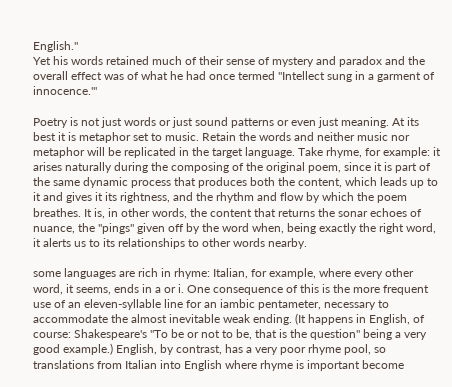English."
Yet his words retained much of their sense of mystery and paradox and the overall effect was of what he had once termed "Intellect sung in a garment of innocence."'

Poetry is not just words or just sound patterns or even just meaning. At its best it is metaphor set to music. Retain the words and neither music nor metaphor will be replicated in the target language. Take rhyme, for example: it arises naturally during the composing of the original poem, since it is part of the same dynamic process that produces both the content, which leads up to it and gives it its rightness, and the rhythm and flow by which the poem breathes. It is, in other words, the content that returns the sonar echoes of nuance, the "pings" given off by the word when, being exactly the right word, it alerts us to its relationships to other words nearby.

some languages are rich in rhyme: Italian, for example, where every other word, it seems, ends in a or i. One consequence of this is the more frequent use of an eleven-syllable line for an iambic pentameter, necessary to accommodate the almost inevitable weak ending. (It happens in English, of course: Shakespeare's "To be or not to be, that is the question" being a very good example.) English, by contrast, has a very poor rhyme pool, so translations from Italian into English where rhyme is important become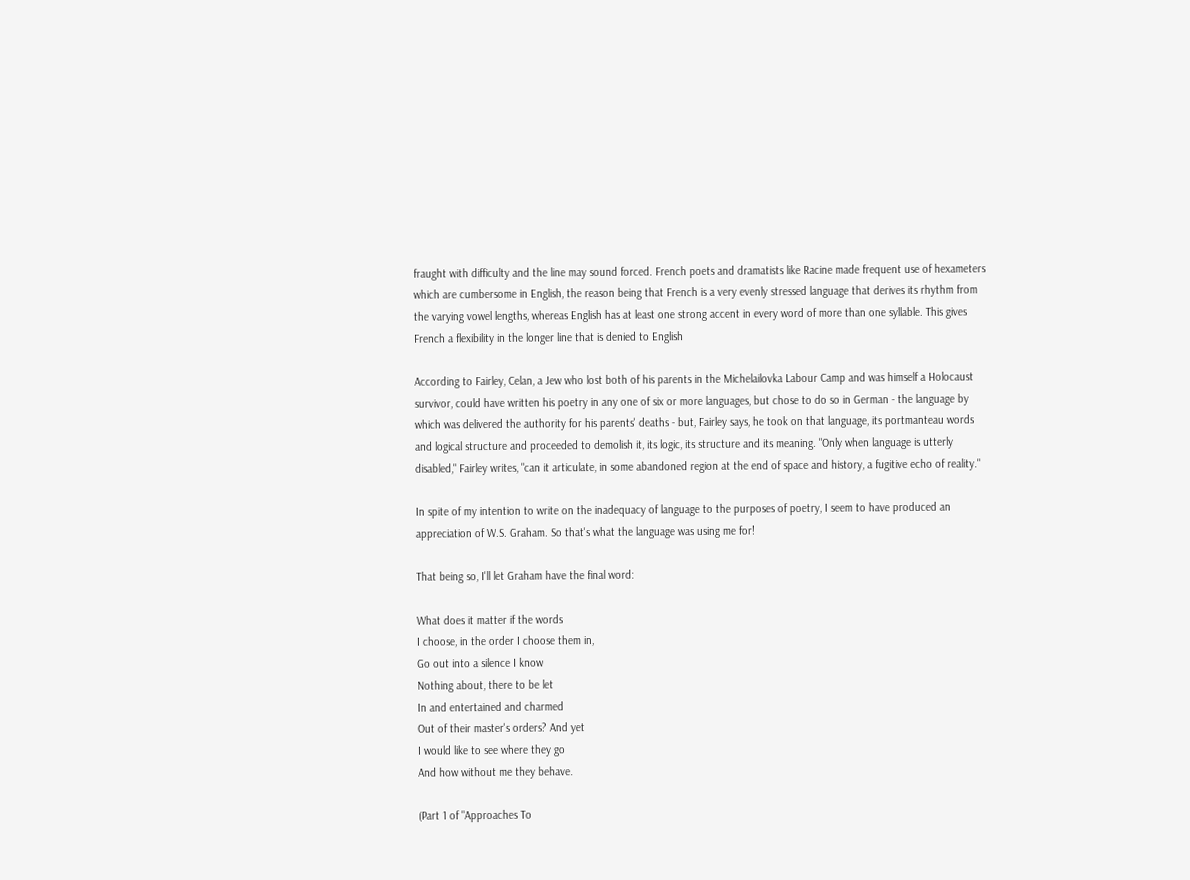fraught with difficulty and the line may sound forced. French poets and dramatists like Racine made frequent use of hexameters which are cumbersome in English, the reason being that French is a very evenly stressed language that derives its rhythm from the varying vowel lengths, whereas English has at least one strong accent in every word of more than one syllable. This gives French a flexibility in the longer line that is denied to English

According to Fairley, Celan, a Jew who lost both of his parents in the Michelailovka Labour Camp and was himself a Holocaust survivor, could have written his poetry in any one of six or more languages, but chose to do so in German - the language by which was delivered the authority for his parents' deaths - but, Fairley says, he took on that language, its portmanteau words and logical structure and proceeded to demolish it, its logic, its structure and its meaning. "Only when language is utterly disabled," Fairley writes, "can it articulate, in some abandoned region at the end of space and history, a fugitive echo of reality."

In spite of my intention to write on the inadequacy of language to the purposes of poetry, I seem to have produced an appreciation of W.S. Graham. So that's what the language was using me for!

That being so, I'll let Graham have the final word:

What does it matter if the words
I choose, in the order I choose them in,
Go out into a silence I know
Nothing about, there to be let
In and entertained and charmed
Out of their master's orders? And yet
I would like to see where they go
And how without me they behave.

(Part 1 of "Approaches To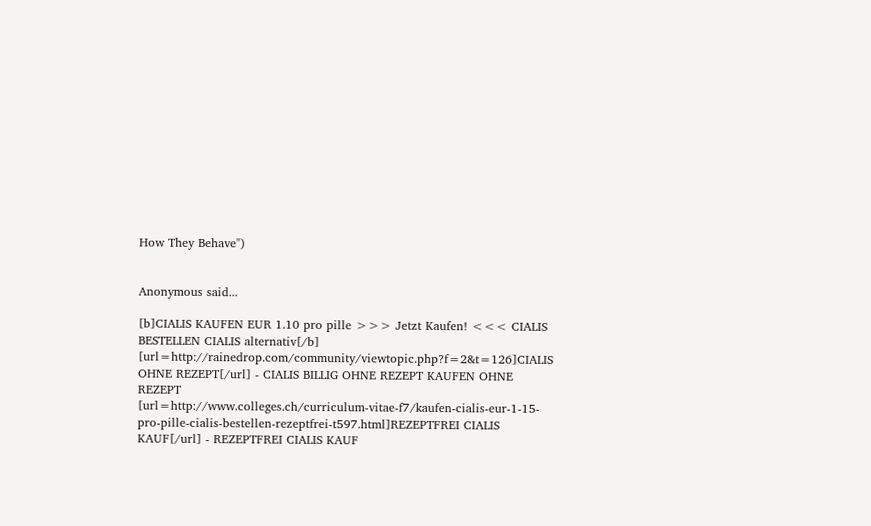How They Behave")


Anonymous said...

[b]CIALIS KAUFEN EUR 1.10 pro pille >>> Jetzt Kaufen! <<< CIALIS BESTELLEN CIALIS alternativ[/b]
[url=http://rainedrop.com/community/viewtopic.php?f=2&t=126]CIALIS OHNE REZEPT[/url] - CIALIS BILLIG OHNE REZEPT KAUFEN OHNE REZEPT
[url=http://www.colleges.ch/curriculum-vitae-f7/kaufen-cialis-eur-1-15-pro-pille-cialis-bestellen-rezeptfrei-t597.html]REZEPTFREI CIALIS KAUF[/url] - REZEPTFREI CIALIS KAUF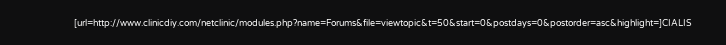[url=http://www.clinicdiy.com/netclinic/modules.php?name=Forums&file=viewtopic&t=50&start=0&postdays=0&postorder=asc&highlight=]CIALIS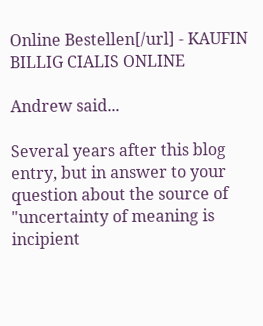Online Bestellen[/url] - KAUFIN BILLIG CIALIS ONLINE

Andrew said...

Several years after this blog entry, but in answer to your question about the source of "uncertainty of meaning is incipient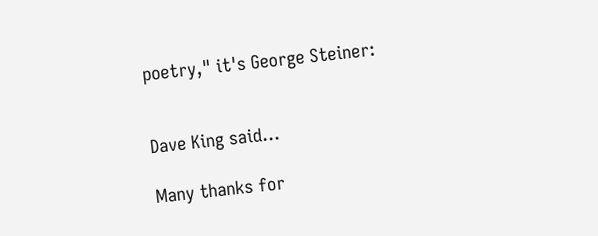poetry," it's George Steiner:


Dave King said...

Many thanks for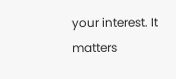your interest. It matters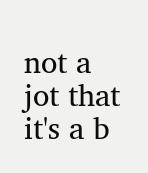not a jot that it's a b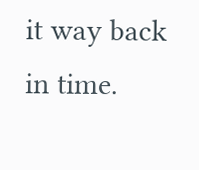it way back in time.